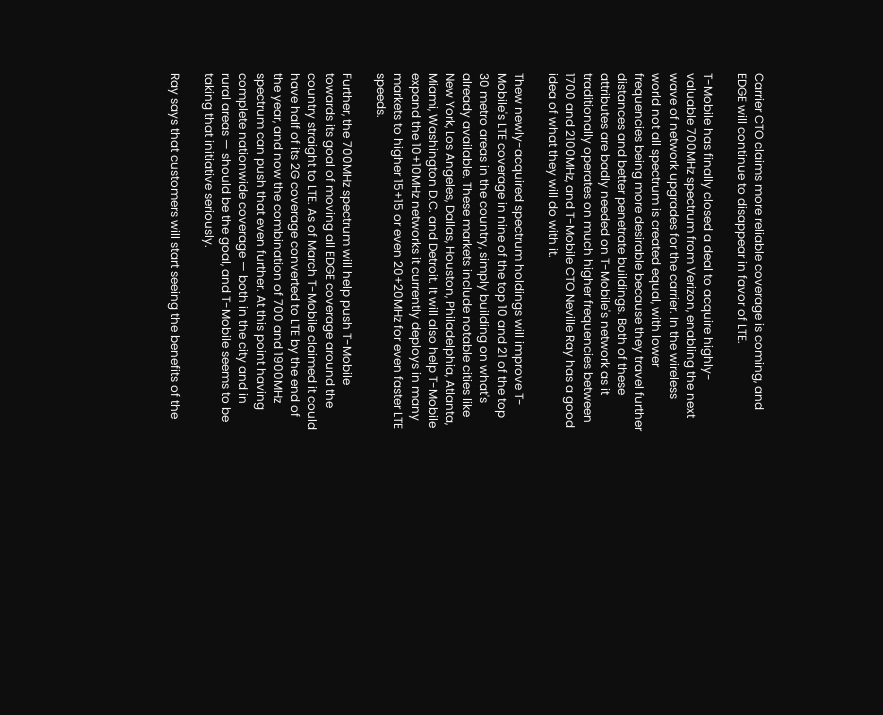Carrier CTO claims more reliable coverage is coming, and EDGE will continue to disappear in favor of LTE.

T-Mobile has finally closed a deal to acquire highly-valuable 700MHz spectrum from Verizon, enabling the next wave of network upgrades for the carrier. In the wireless world not all spectrum is created equal, with lower frequencies being more desirable because they travel further distances and better penetrate buildings. Both of these attributes are badly needed on T-Mobile's network as it traditionally operates on much higher frequencies between 1700 and 2100MHz, and T-Mobile CTO Neville Ray has a good idea of what they will do with it.

Thew newly-acquired spectrum holdings will improve T-Mobile's LTE coverage in nine of the top 10 and 21 of the top 30 metro areas in the country, simply building on what's already available. These markets include notable cities like New York, Los Angeles, Dallas, Houston, Philadelphia, Atlanta, Miami, Washington D.C. and Detroit. It will also help T-Mobile expand the 10+10MHz networks it currently deploys in many markets to higher 15+15 or even 20+20MHz for even faster LTE speeds.

Further, the 700MHz spectrum will help push T-Mobile towards its goal of moving all EDGE coverage around the country straight to LTE. As of March T-Mobile claimed it could have half of its 2G coverage converted to LTE by the end of the year, and now the combination of 700 and 1900MHz spectrum can push that even further. At this point having complete nationwide coverage — both in the city and in rural areas — should be the goal, and T-Mobile seems to be taking that initiative seriously.

Ray says that customers will start seeing the benefits of the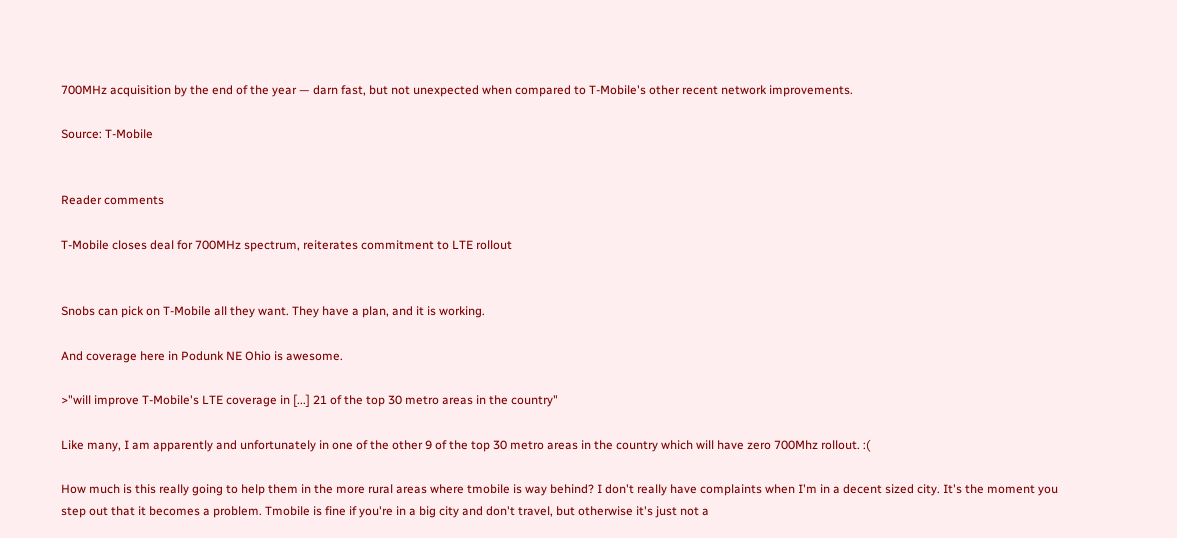700MHz acquisition by the end of the year — darn fast, but not unexpected when compared to T-Mobile's other recent network improvements.

Source: T-Mobile


Reader comments

T-Mobile closes deal for 700MHz spectrum, reiterates commitment to LTE rollout


Snobs can pick on T-Mobile all they want. They have a plan, and it is working.

And coverage here in Podunk NE Ohio is awesome.

>"will improve T-Mobile's LTE coverage in [...] 21 of the top 30 metro areas in the country"

Like many, I am apparently and unfortunately in one of the other 9 of the top 30 metro areas in the country which will have zero 700Mhz rollout. :(

How much is this really going to help them in the more rural areas where tmobile is way behind? I don't really have complaints when I'm in a decent sized city. It's the moment you step out that it becomes a problem. Tmobile is fine if you're in a big city and don't travel, but otherwise it's just not a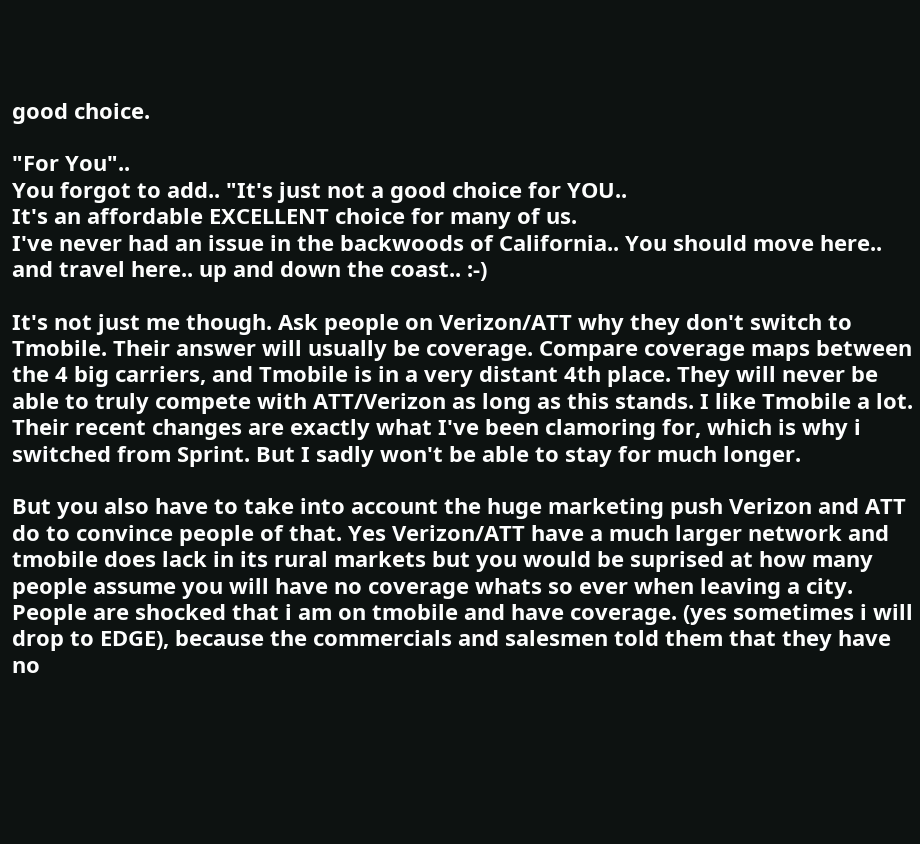good choice.

"For You"..
You forgot to add.. "It's just not a good choice for YOU..
It's an affordable EXCELLENT choice for many of us.
I've never had an issue in the backwoods of California.. You should move here.. and travel here.. up and down the coast.. :-)

It's not just me though. Ask people on Verizon/ATT why they don't switch to Tmobile. Their answer will usually be coverage. Compare coverage maps between the 4 big carriers, and Tmobile is in a very distant 4th place. They will never be able to truly compete with ATT/Verizon as long as this stands. I like Tmobile a lot. Their recent changes are exactly what I've been clamoring for, which is why i switched from Sprint. But I sadly won't be able to stay for much longer.

But you also have to take into account the huge marketing push Verizon and ATT do to convince people of that. Yes Verizon/ATT have a much larger network and tmobile does lack in its rural markets but you would be suprised at how many people assume you will have no coverage whats so ever when leaving a city. People are shocked that i am on tmobile and have coverage. (yes sometimes i will drop to EDGE), because the commercials and salesmen told them that they have no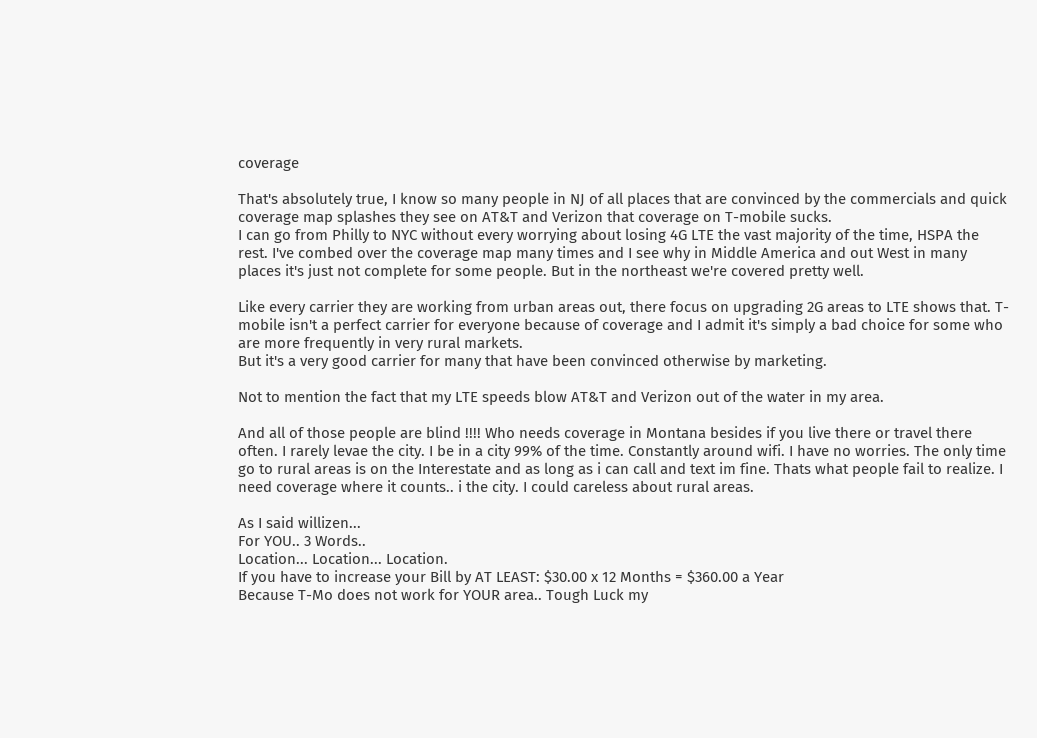coverage

That's absolutely true, I know so many people in NJ of all places that are convinced by the commercials and quick coverage map splashes they see on AT&T and Verizon that coverage on T-mobile sucks.
I can go from Philly to NYC without every worrying about losing 4G LTE the vast majority of the time, HSPA the rest. I've combed over the coverage map many times and I see why in Middle America and out West in many places it's just not complete for some people. But in the northeast we're covered pretty well.

Like every carrier they are working from urban areas out, there focus on upgrading 2G areas to LTE shows that. T-mobile isn't a perfect carrier for everyone because of coverage and I admit it's simply a bad choice for some who are more frequently in very rural markets.
But it's a very good carrier for many that have been convinced otherwise by marketing.

Not to mention the fact that my LTE speeds blow AT&T and Verizon out of the water in my area.

And all of those people are blind !!!! Who needs coverage in Montana besides if you live there or travel there often. I rarely levae the city. I be in a city 99% of the time. Constantly around wifi. I have no worries. The only time go to rural areas is on the Interestate and as long as i can call and text im fine. Thats what people fail to realize. I need coverage where it counts.. i the city. I could careless about rural areas.

As I said willizen...
For YOU.. 3 Words..
Location... Location... Location.
If you have to increase your Bill by AT LEAST: $30.00 x 12 Months = $360.00 a Year
Because T-Mo does not work for YOUR area.. Tough Luck my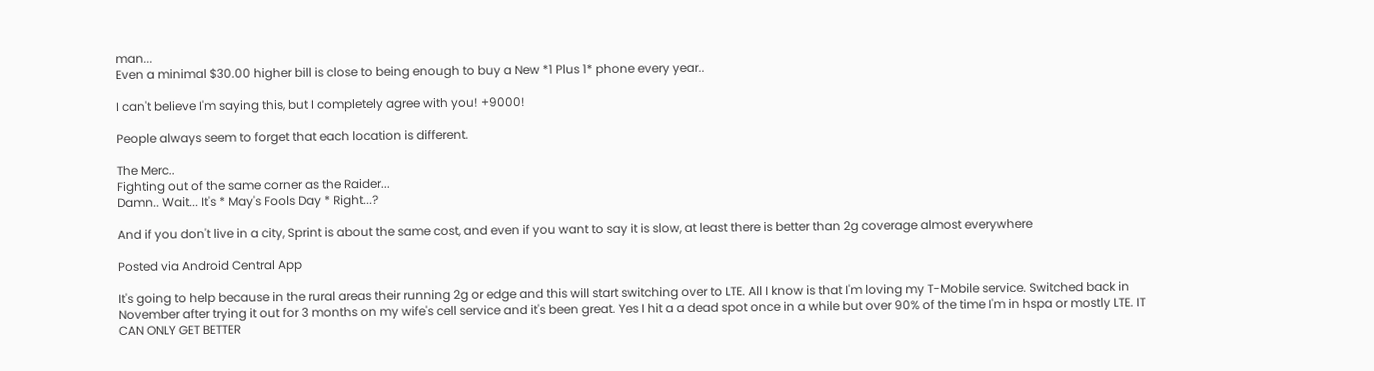man...
Even a minimal $30.00 higher bill is close to being enough to buy a New *1 Plus 1* phone every year..

I can't believe I'm saying this, but I completely agree with you! +9000!

People always seem to forget that each location is different.

The Merc..
Fighting out of the same corner as the Raider...
Damn.. Wait... It's * May's Fools Day * Right...?

And if you don't live in a city, Sprint is about the same cost, and even if you want to say it is slow, at least there is better than 2g coverage almost everywhere

Posted via Android Central App

It's going to help because in the rural areas their running 2g or edge and this will start switching over to LTE. All I know is that I'm loving my T-Mobile service. Switched back in November after trying it out for 3 months on my wife's cell service and it's been great. Yes I hit a a dead spot once in a while but over 90% of the time I'm in hspa or mostly LTE. IT CAN ONLY GET BETTER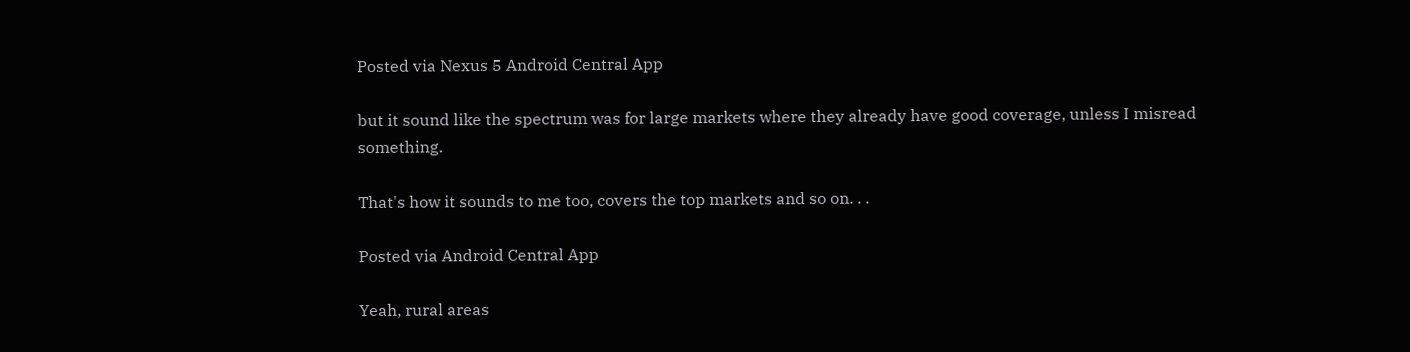Posted via Nexus 5 Android Central App

but it sound like the spectrum was for large markets where they already have good coverage, unless I misread something.

That's how it sounds to me too, covers the top markets and so on. . .

Posted via Android Central App

Yeah, rural areas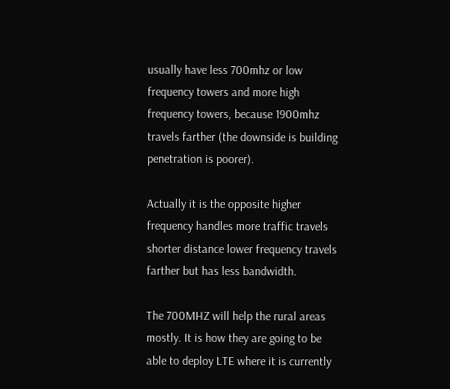usually have less 700mhz or low frequency towers and more high frequency towers, because 1900mhz travels farther (the downside is building penetration is poorer).

Actually it is the opposite higher frequency handles more traffic travels shorter distance lower frequency travels farther but has less bandwidth.

The 700MHZ will help the rural areas mostly. It is how they are going to be able to deploy LTE where it is currently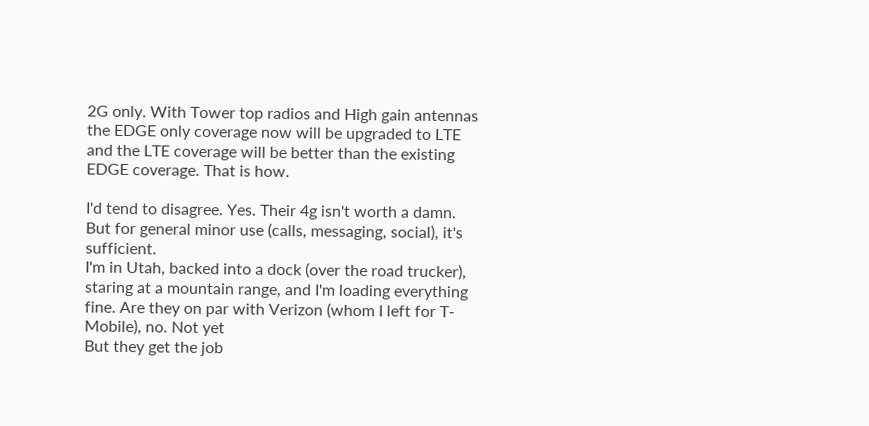2G only. With Tower top radios and High gain antennas the EDGE only coverage now will be upgraded to LTE and the LTE coverage will be better than the existing EDGE coverage. That is how.

I'd tend to disagree. Yes. Their 4g isn't worth a damn. But for general minor use (calls, messaging, social), it's sufficient.
I'm in Utah, backed into a dock (over the road trucker), staring at a mountain range, and I'm loading everything fine. Are they on par with Verizon (whom I left for T-Mobile), no. Not yet
But they get the job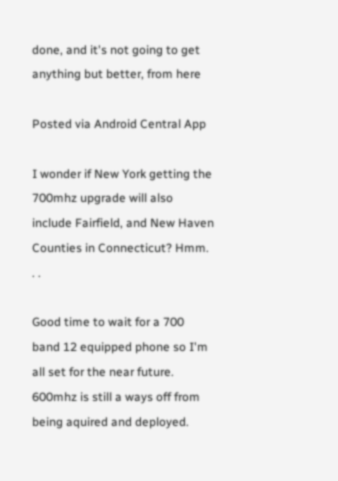done, and it's not going to get anything but better, from here

Posted via Android Central App

I wonder if New York getting the 700mhz upgrade will also include Fairfield, and New Haven Counties in Connecticut? Hmm. . .

Good time to wait for a 700 band 12 equipped phone so I'm all set for the near future. 600mhz is still a ways off from being aquired and deployed.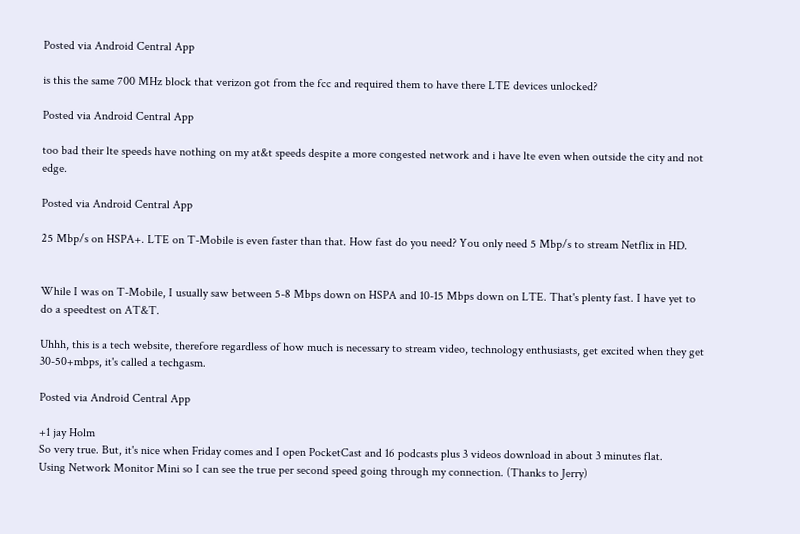Posted via Android Central App

is this the same 700 MHz block that verizon got from the fcc and required them to have there LTE devices unlocked?

Posted via Android Central App

too bad their lte speeds have nothing on my at&t speeds despite a more congested network and i have lte even when outside the city and not edge.

Posted via Android Central App

25 Mbp/s on HSPA+. LTE on T-Mobile is even faster than that. How fast do you need? You only need 5 Mbp/s to stream Netflix in HD.


While I was on T-Mobile, I usually saw between 5-8 Mbps down on HSPA and 10-15 Mbps down on LTE. That's plenty fast. I have yet to do a speedtest on AT&T.

Uhhh, this is a tech website, therefore regardless of how much is necessary to stream video, technology enthusiasts, get excited when they get 30-50+mbps, it's called a techgasm.

Posted via Android Central App

+1 jay Holm
So very true. But, it's nice when Friday comes and I open PocketCast and 16 podcasts plus 3 videos download in about 3 minutes flat.
Using Network Monitor Mini so I can see the true per second speed going through my connection. (Thanks to Jerry)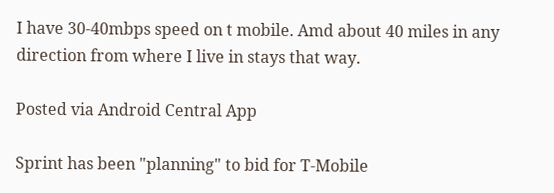I have 30-40mbps speed on t mobile. Amd about 40 miles in any direction from where I live in stays that way.

Posted via Android Central App

Sprint has been "planning" to bid for T-Mobile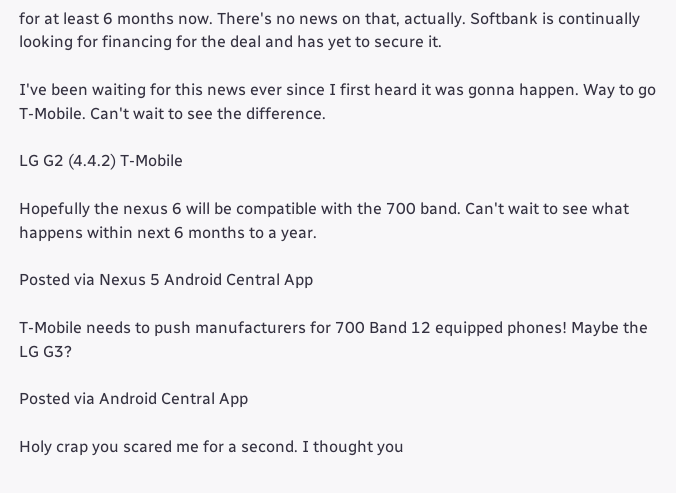for at least 6 months now. There's no news on that, actually. Softbank is continually looking for financing for the deal and has yet to secure it.

I've been waiting for this news ever since I first heard it was gonna happen. Way to go T-Mobile. Can't wait to see the difference.

LG G2 (4.4.2) T-Mobile

Hopefully the nexus 6 will be compatible with the 700 band. Can't wait to see what happens within next 6 months to a year.

Posted via Nexus 5 Android Central App

T-Mobile needs to push manufacturers for 700 Band 12 equipped phones! Maybe the LG G3?

Posted via Android Central App

Holy crap you scared me for a second. I thought you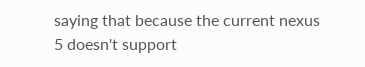saying that because the current nexus 5 doesn't support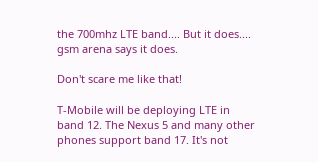the 700mhz LTE band.... But it does.... gsm arena says it does.

Don't scare me like that!

T-Mobile will be deploying LTE in band 12. The Nexus 5 and many other phones support band 17. It's not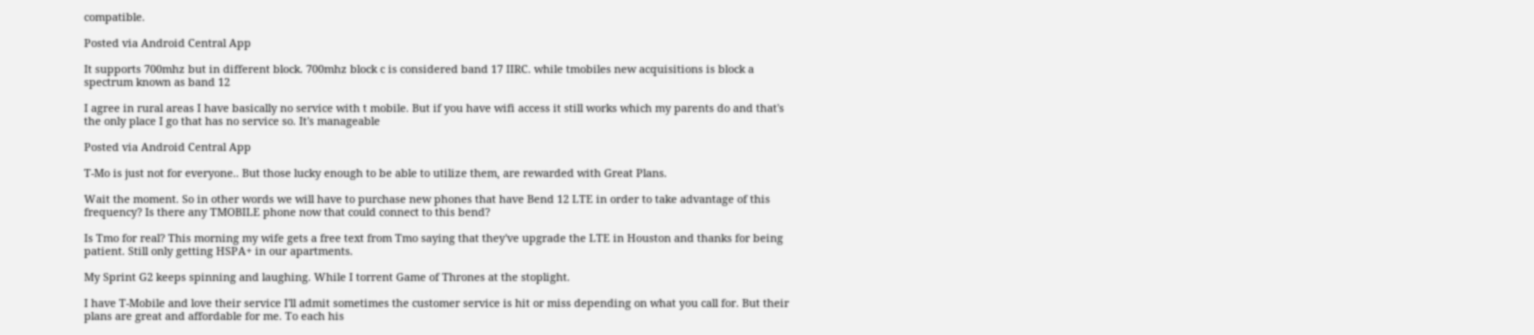compatible.

Posted via Android Central App

It supports 700mhz but in different block. 700mhz block c is considered band 17 IIRC. while tmobiles new acquisitions is block a spectrum known as band 12

I agree in rural areas I have basically no service with t mobile. But if you have wifi access it still works which my parents do and that's the only place I go that has no service so. It's manageable

Posted via Android Central App

T-Mo is just not for everyone.. But those lucky enough to be able to utilize them, are rewarded with Great Plans.

Wait the moment. So in other words we will have to purchase new phones that have Bend 12 LTE in order to take advantage of this frequency? Is there any TMOBILE phone now that could connect to this bend?

Is Tmo for real? This morning my wife gets a free text from Tmo saying that they've upgrade the LTE in Houston and thanks for being patient. Still only getting HSPA+ in our apartments.

My Sprint G2 keeps spinning and laughing. While I torrent Game of Thrones at the stoplight.

I have T-Mobile and love their service I'll admit sometimes the customer service is hit or miss depending on what you call for. But their plans are great and affordable for me. To each his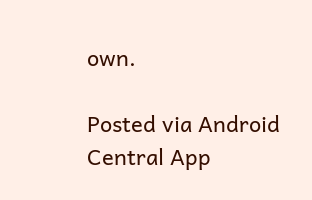own.

Posted via Android Central App